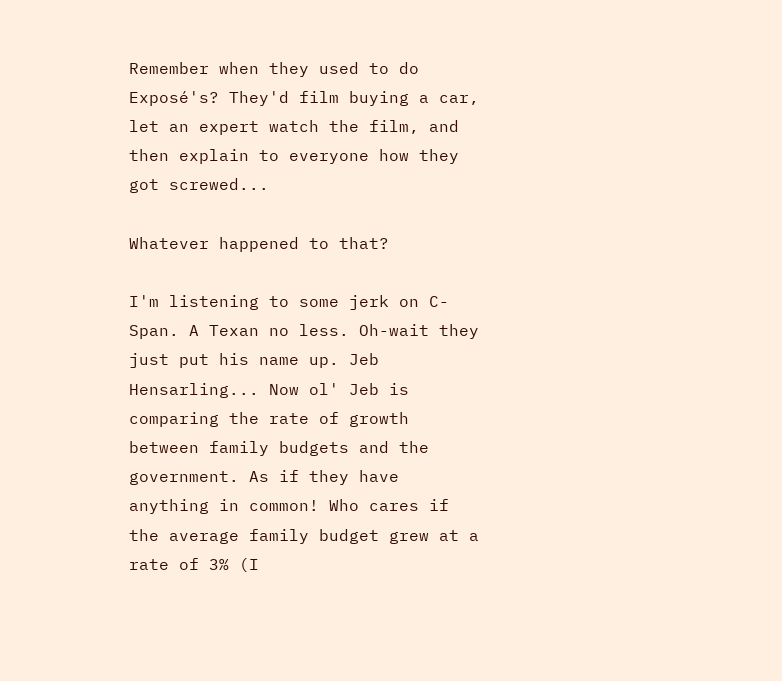Remember when they used to do Exposé's? They'd film buying a car, let an expert watch the film, and then explain to everyone how they got screwed...

Whatever happened to that?

I'm listening to some jerk on C-Span. A Texan no less. Oh-wait they just put his name up. Jeb Hensarling... Now ol' Jeb is comparing the rate of growth between family budgets and the government. As if they have anything in common! Who cares if the average family budget grew at a rate of 3% (I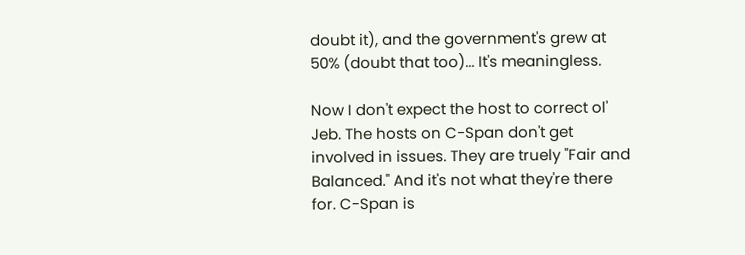doubt it), and the government's grew at 50% (doubt that too)... It's meaningless.

Now I don't expect the host to correct ol' Jeb. The hosts on C-Span don't get involved in issues. They are truely "Fair and Balanced." And it's not what they're there for. C-Span is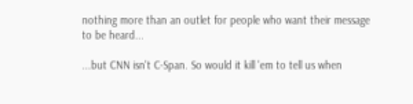nothing more than an outlet for people who want their message to be heard...

...but CNN isn't C-Span. So would it kill 'em to tell us when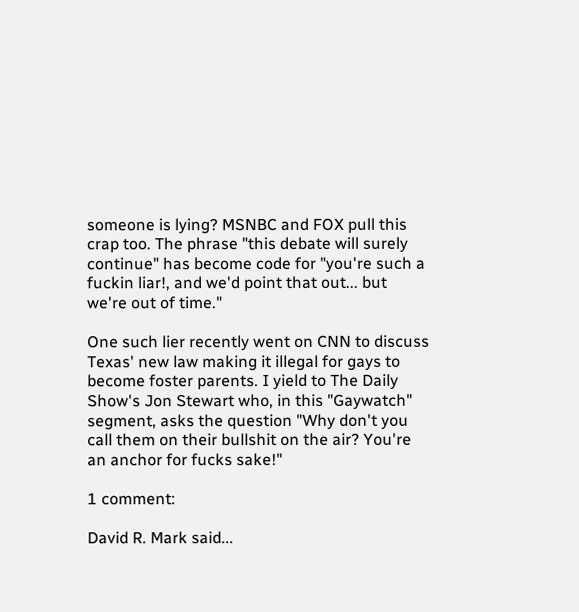someone is lying? MSNBC and FOX pull this crap too. The phrase "this debate will surely continue" has become code for "you're such a fuckin liar!, and we'd point that out... but we're out of time."

One such lier recently went on CNN to discuss Texas' new law making it illegal for gays to become foster parents. I yield to The Daily Show's Jon Stewart who, in this "Gaywatch" segment, asks the question "Why don't you call them on their bullshit on the air? You're an anchor for fucks sake!"

1 comment:

David R. Mark said...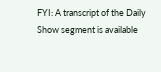FYI: A transcript of the Daily Show segment is available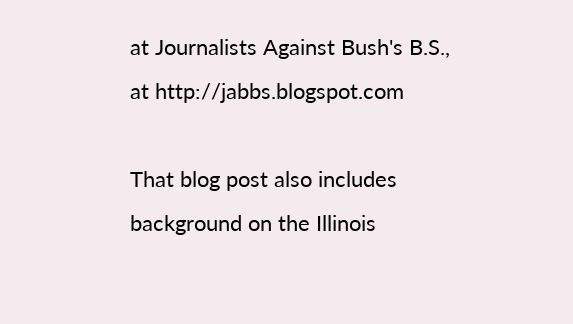at Journalists Against Bush's B.S., at http://jabbs.blogspot.com

That blog post also includes background on the Illinois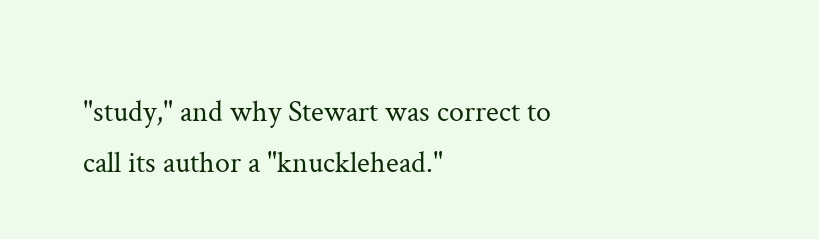"study," and why Stewart was correct to call its author a "knucklehead."